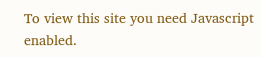To view this site you need Javascript enabled.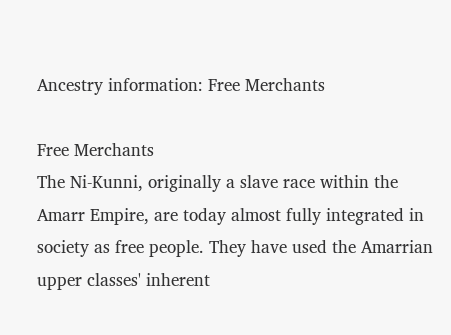Ancestry information: Free Merchants

Free Merchants
The Ni-Kunni, originally a slave race within the Amarr Empire, are today almost fully integrated in society as free people. They have used the Amarrian upper classes' inherent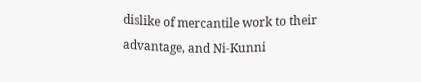dislike of mercantile work to their advantage, and Ni-Kunni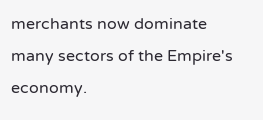merchants now dominate many sectors of the Empire's economy.